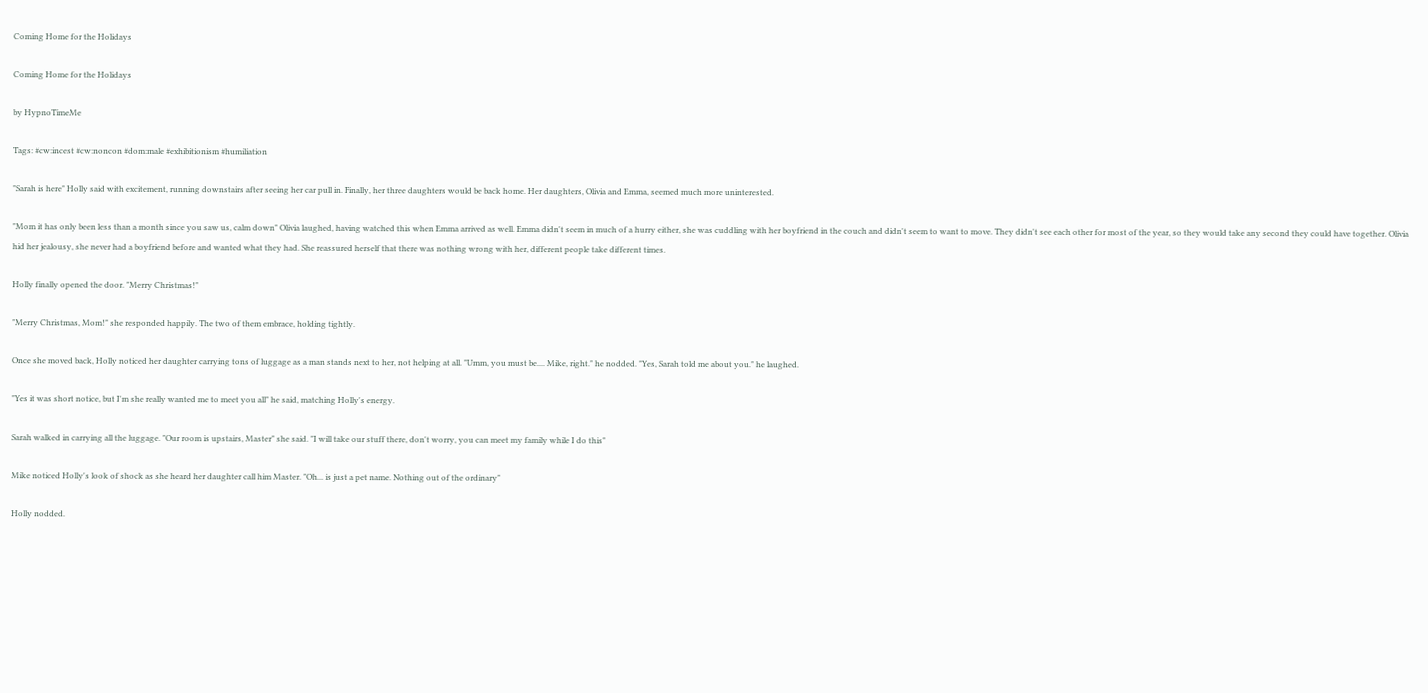Coming Home for the Holidays

Coming Home for the Holidays

by HypnoTimeMe

Tags: #cw:incest #cw:noncon #dom:male #exhibitionism #humiliation

"Sarah is here" Holly said with excitement, running downstairs after seeing her car pull in. Finally, her three daughters would be back home. Her daughters, Olivia and Emma, seemed much more uninterested.

"Mom it has only been less than a month since you saw us, calm down" Olivia laughed, having watched this when Emma arrived as well. Emma didn't seem in much of a hurry either, she was cuddling with her boyfriend in the couch and didn't seem to want to move. They didn't see each other for most of the year, so they would take any second they could have together. Olivia hid her jealousy, she never had a boyfriend before and wanted what they had. She reassured herself that there was nothing wrong with her, different people take different times.

Holly finally opened the door. "Merry Christmas!"

"Merry Christmas, Mom!" she responded happily. The two of them embrace, holding tightly.

Once she moved back, Holly noticed her daughter carrying tons of luggage as a man stands next to her, not helping at all. "Umm, you must be.... Mike, right." he nodded. "Yes, Sarah told me about you." he laughed.

"Yes it was short notice, but I'm she really wanted me to meet you all" he said, matching Holly's energy.

Sarah walked in carrying all the luggage. "Our room is upstairs, Master" she said. "I will take our stuff there, don't worry, you can meet my family while I do this"

Mike noticed Holly's look of shock as she heard her daughter call him Master. "Oh... is just a pet name. Nothing out of the ordinary"

Holly nodded.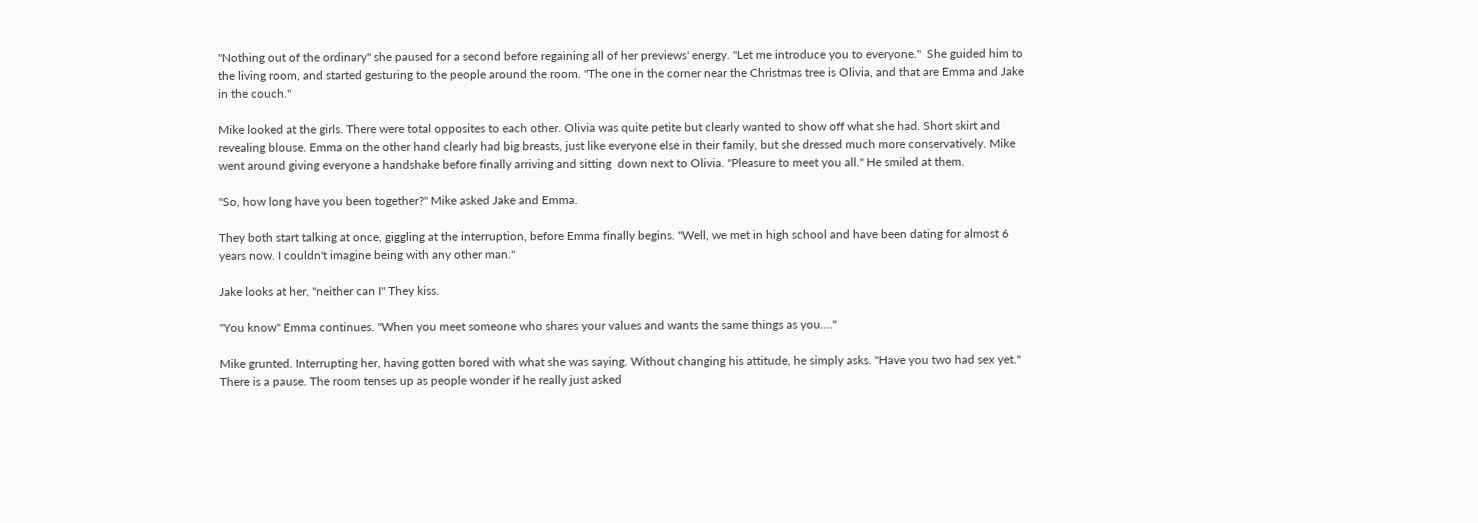"Nothing out of the ordinary" she paused for a second before regaining all of her previews' energy. "Let me introduce you to everyone."  She guided him to the living room, and started gesturing to the people around the room. "The one in the corner near the Christmas tree is Olivia, and that are Emma and Jake in the couch."

Mike looked at the girls. There were total opposites to each other. Olivia was quite petite but clearly wanted to show off what she had. Short skirt and revealing blouse. Emma on the other hand clearly had big breasts, just like everyone else in their family, but she dressed much more conservatively. Mike went around giving everyone a handshake before finally arriving and sitting  down next to Olivia. "Pleasure to meet you all." He smiled at them.

"So, how long have you been together?" Mike asked Jake and Emma.

They both start talking at once, giggling at the interruption, before Emma finally begins. "Well, we met in high school and have been dating for almost 6 years now. I couldn't imagine being with any other man."

Jake looks at her, "neither can I" They kiss.

"You know" Emma continues. "When you meet someone who shares your values and wants the same things as you...."

Mike grunted. Interrupting her, having gotten bored with what she was saying. Without changing his attitude, he simply asks. "Have you two had sex yet." There is a pause. The room tenses up as people wonder if he really just asked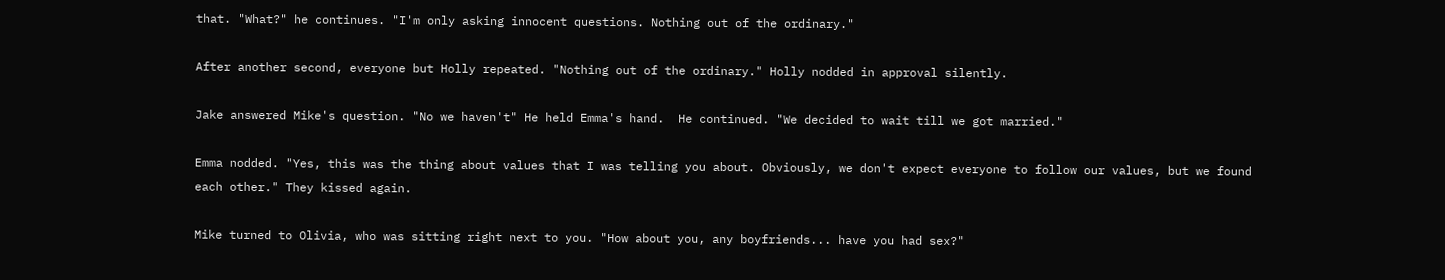that. "What?" he continues. "I'm only asking innocent questions. Nothing out of the ordinary."

After another second, everyone but Holly repeated. "Nothing out of the ordinary." Holly nodded in approval silently.

Jake answered Mike's question. "No we haven't" He held Emma's hand.  He continued. "We decided to wait till we got married."

Emma nodded. "Yes, this was the thing about values that I was telling you about. Obviously, we don't expect everyone to follow our values, but we found each other." They kissed again.

Mike turned to Olivia, who was sitting right next to you. "How about you, any boyfriends... have you had sex?"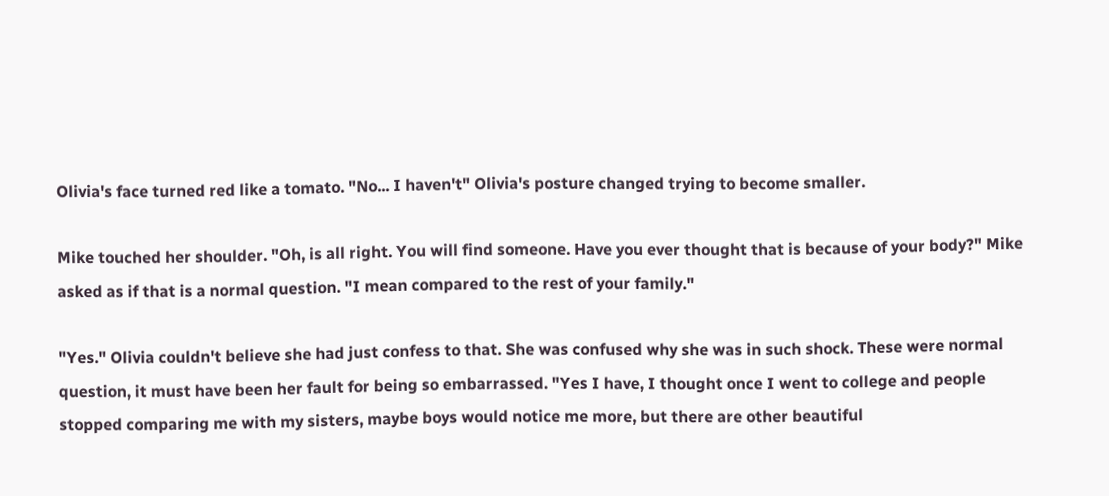Olivia's face turned red like a tomato. "No... I haven't" Olivia's posture changed trying to become smaller.

Mike touched her shoulder. "Oh, is all right. You will find someone. Have you ever thought that is because of your body?" Mike asked as if that is a normal question. "I mean compared to the rest of your family."

"Yes." Olivia couldn't believe she had just confess to that. She was confused why she was in such shock. These were normal question, it must have been her fault for being so embarrassed. "Yes I have, I thought once I went to college and people stopped comparing me with my sisters, maybe boys would notice me more, but there are other beautiful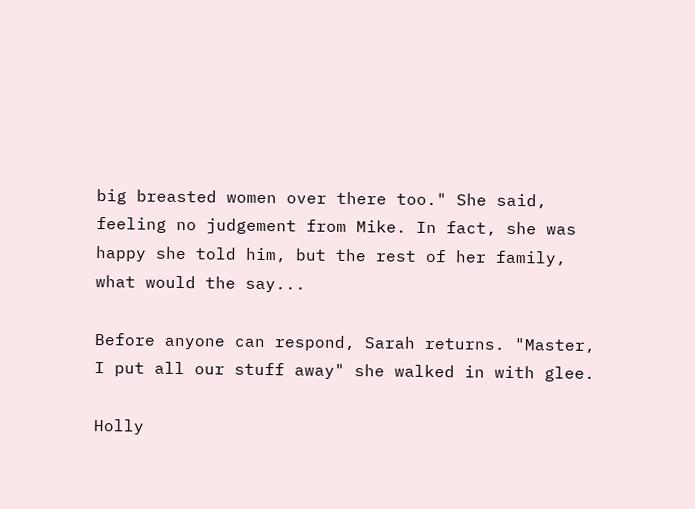big breasted women over there too." She said, feeling no judgement from Mike. In fact, she was happy she told him, but the rest of her family, what would the say...

Before anyone can respond, Sarah returns. "Master, I put all our stuff away" she walked in with glee.

Holly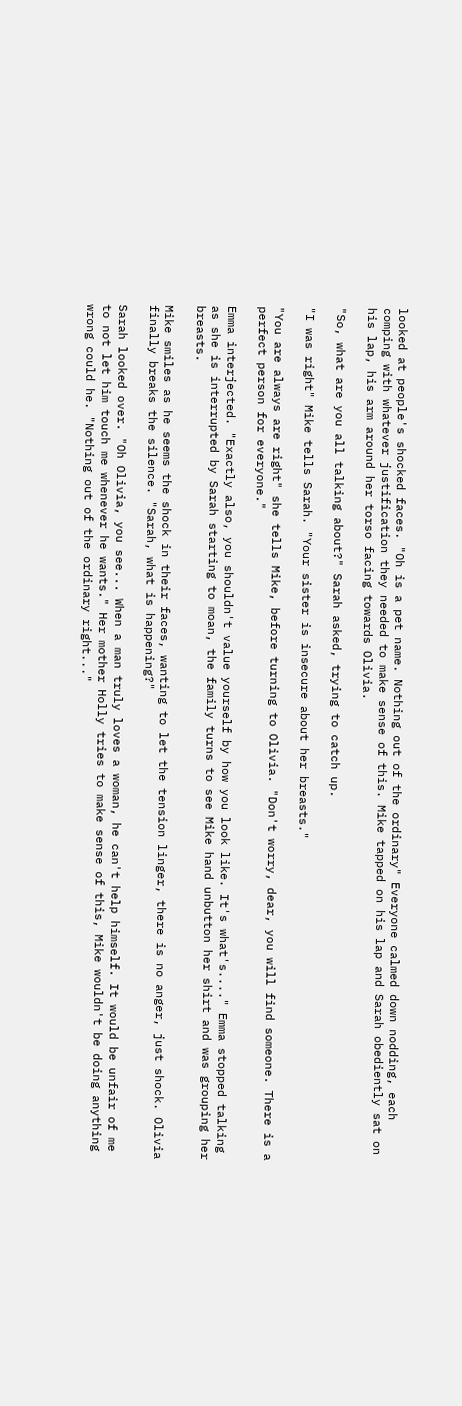looked at people's shocked faces. "Oh is a pet name. Nothing out of the ordinary" Everyone calmed down nodding, each comping with whatever justification they needed to make sense of this. Mike tapped on his lap and Sarah obediently sat on his lap, his arm around her torso facing towards Olivia.

"So, what are you all talking about?" Sarah asked, trying to catch up.

"I was right" Mike tells Sarah. "Your sister is insecure about her breasts."

"You are always are right" she tells Mike, before turning to Olivia. "Don't worry, dear, you will find someone. There is a perfect person for everyone."

Emma interjected. "Exactly also, you shouldn't value yourself by how you look like. It's what's...." Emma stopped talking as she is interrupted by Sarah starting to moan, the family turns to see Mike hand unbutton her shirt and was grouping her breasts.

Mike smiles as he seems the shock in their faces, wanting to let the tension linger, there is no anger, just shock. Olivia finally breaks the silence. "Sarah, what is happening?"

Sarah looked over. "Oh Olivia, you see... When a man truly loves a woman, he can't help himself. It would be unfair of me to not let him touch me whenever he wants." Her mother Holly tries to make sense of this, Mike wouldn't be doing anything wrong could he. "Nothing out of the ordinary right..."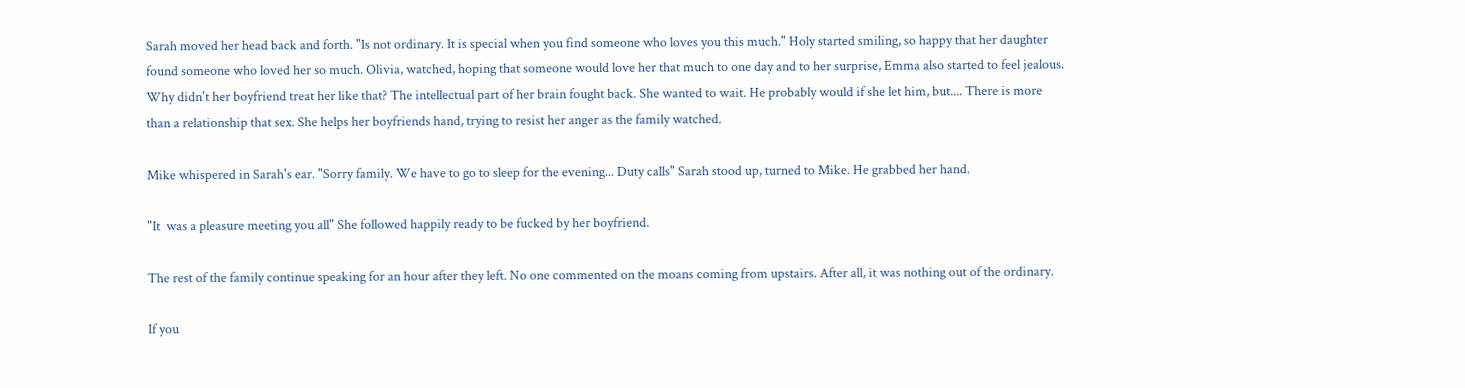Sarah moved her head back and forth. "Is not ordinary. It is special when you find someone who loves you this much." Holy started smiling, so happy that her daughter found someone who loved her so much. Olivia, watched, hoping that someone would love her that much to one day and to her surprise, Emma also started to feel jealous. Why didn't her boyfriend treat her like that? The intellectual part of her brain fought back. She wanted to wait. He probably would if she let him, but.... There is more than a relationship that sex. She helps her boyfriends hand, trying to resist her anger as the family watched.

Mike whispered in Sarah's ear. "Sorry family. We have to go to sleep for the evening... Duty calls" Sarah stood up, turned to Mike. He grabbed her hand.

"It  was a pleasure meeting you all" She followed happily ready to be fucked by her boyfriend.

The rest of the family continue speaking for an hour after they left. No one commented on the moans coming from upstairs. After all, it was nothing out of the ordinary.

If you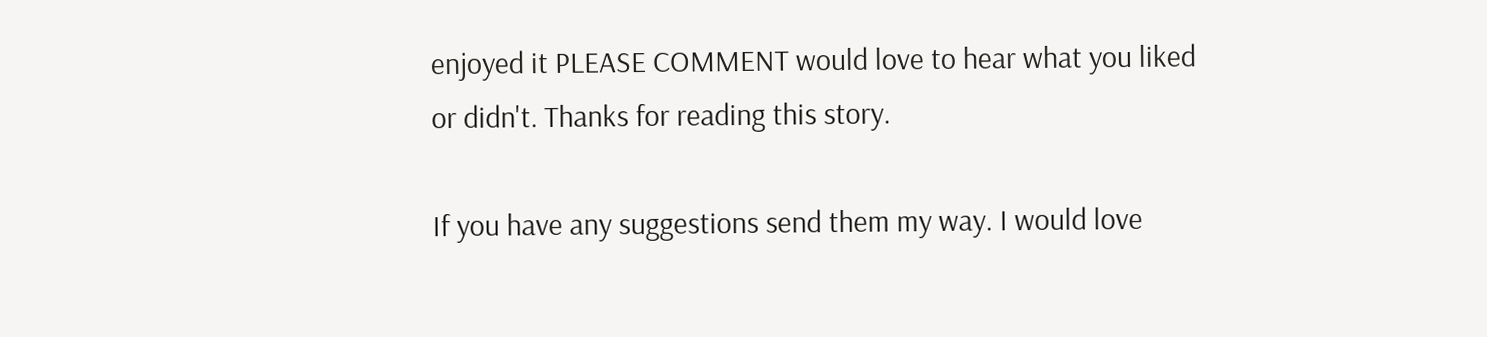enjoyed it PLEASE COMMENT would love to hear what you liked or didn't. Thanks for reading this story.

If you have any suggestions send them my way. I would love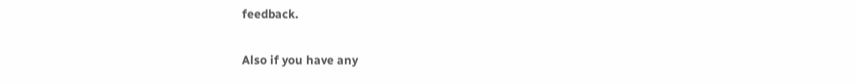feedback.

Also if you have any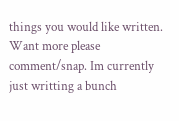things you would like written. Want more please comment/snap. Im currently just writting a bunch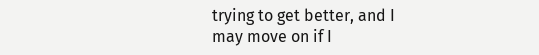trying to get better, and I may move on if I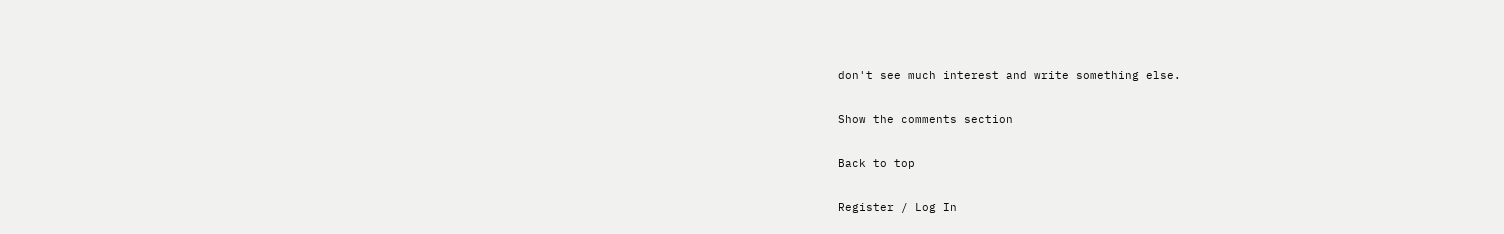don't see much interest and write something else.

Show the comments section

Back to top

Register / Log In